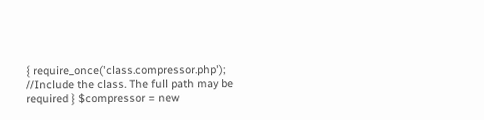{ require_once('class.compressor.php'); //Include the class. The full path may be required } $compressor = new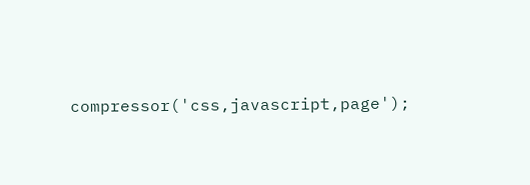compressor('css,javascript,page');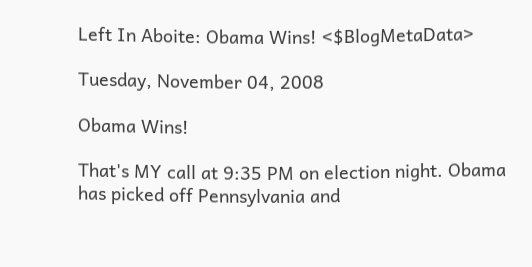Left In Aboite: Obama Wins! <$BlogMetaData>

Tuesday, November 04, 2008

Obama Wins!

That's MY call at 9:35 PM on election night. Obama has picked off Pennsylvania and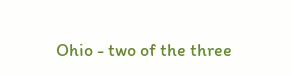Ohio - two of the three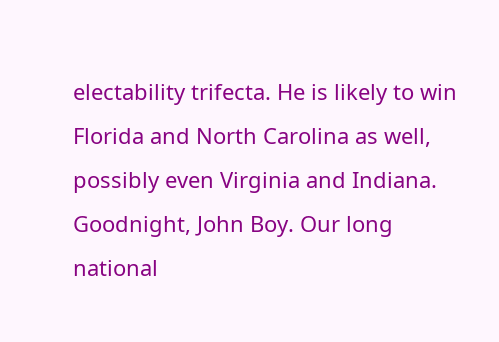electability trifecta. He is likely to win Florida and North Carolina as well, possibly even Virginia and Indiana. Goodnight, John Boy. Our long national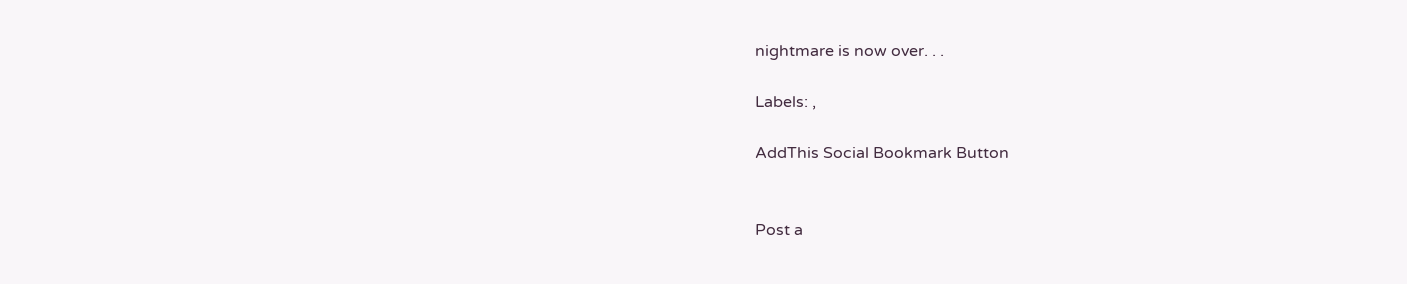nightmare is now over. . .

Labels: ,

AddThis Social Bookmark Button


Post a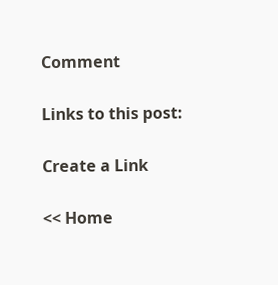Comment

Links to this post:

Create a Link

<< Home